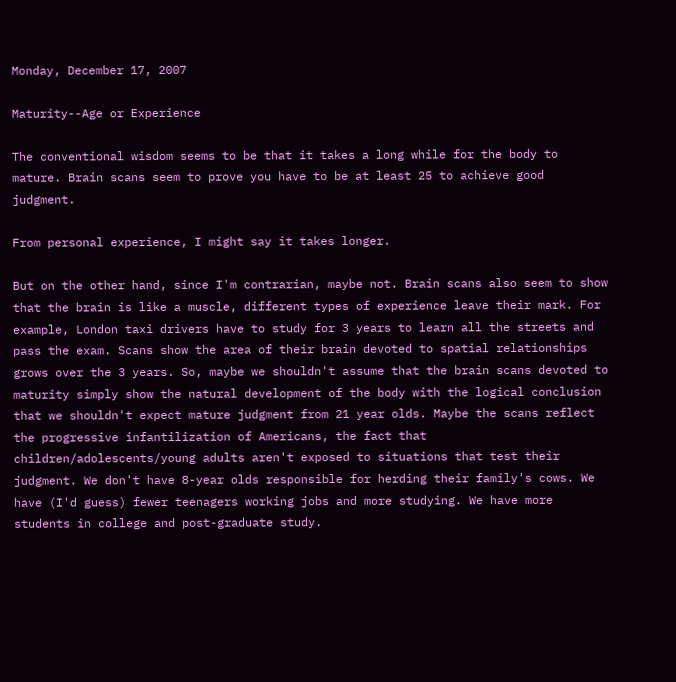Monday, December 17, 2007

Maturity--Age or Experience

The conventional wisdom seems to be that it takes a long while for the body to mature. Brain scans seem to prove you have to be at least 25 to achieve good judgment.

From personal experience, I might say it takes longer.

But on the other hand, since I'm contrarian, maybe not. Brain scans also seem to show that the brain is like a muscle, different types of experience leave their mark. For example, London taxi drivers have to study for 3 years to learn all the streets and pass the exam. Scans show the area of their brain devoted to spatial relationships grows over the 3 years. So, maybe we shouldn't assume that the brain scans devoted to maturity simply show the natural development of the body with the logical conclusion that we shouldn't expect mature judgment from 21 year olds. Maybe the scans reflect the progressive infantilization of Americans, the fact that children/adolescents/young adults aren't exposed to situations that test their judgment. We don't have 8-year olds responsible for herding their family's cows. We have (I'd guess) fewer teenagers working jobs and more studying. We have more students in college and post-graduate study.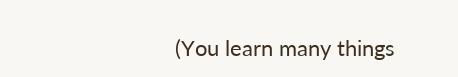(You learn many things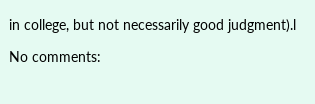in college, but not necessarily good judgment).l

No comments: